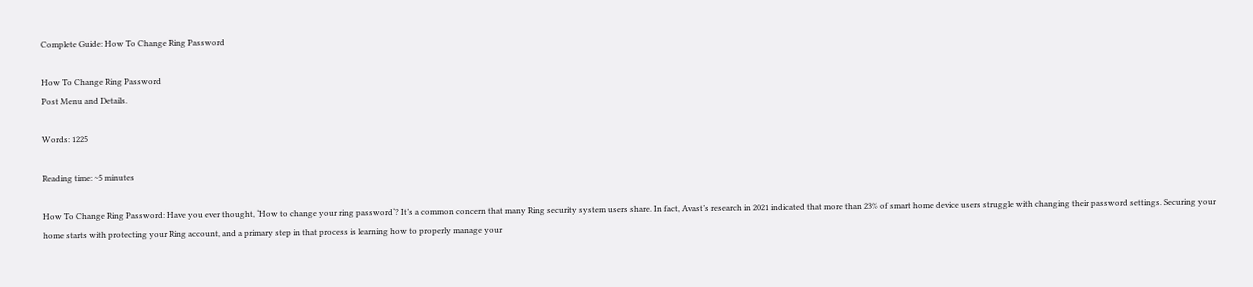Complete Guide: How To Change Ring Password

How To Change Ring Password
Post Menu and Details.

Words: 1225

Reading time: ~5 minutes

How To Change Ring Password: Have you ever thought, ‘How to change your ring password‘? It’s a common concern that many Ring security system users share. In fact, Avast’s research in 2021 indicated that more than 23% of smart home device users struggle with changing their password settings. Securing your home starts with protecting your Ring account, and a primary step in that process is learning how to properly manage your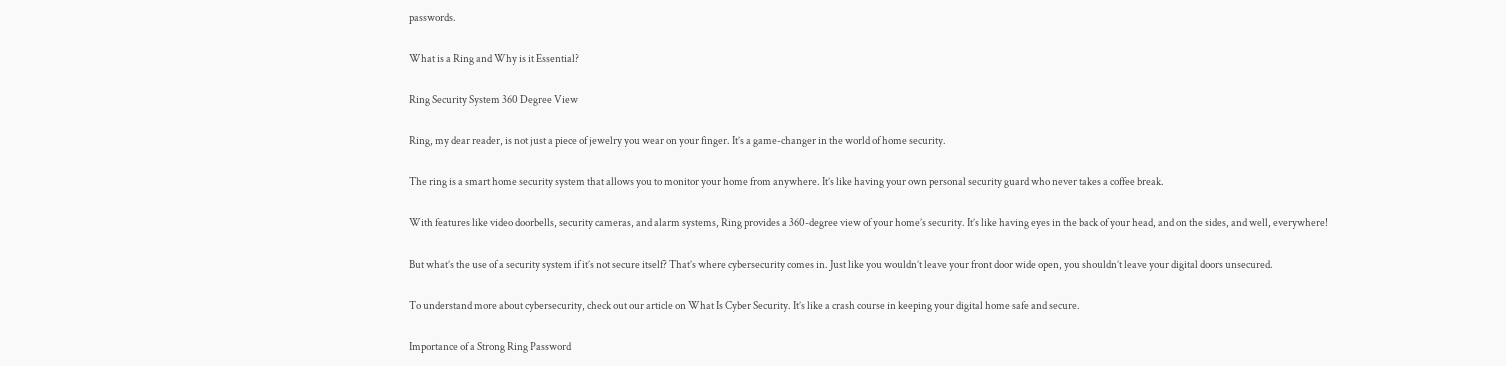passwords.

What is a Ring and Why is it Essential?

Ring Security System 360 Degree View

Ring, my dear reader, is not just a piece of jewelry you wear on your finger. It’s a game-changer in the world of home security.

The ring is a smart home security system that allows you to monitor your home from anywhere. It’s like having your own personal security guard who never takes a coffee break.

With features like video doorbells, security cameras, and alarm systems, Ring provides a 360-degree view of your home’s security. It’s like having eyes in the back of your head, and on the sides, and well, everywhere!

But what’s the use of a security system if it’s not secure itself? That’s where cybersecurity comes in. Just like you wouldn’t leave your front door wide open, you shouldn’t leave your digital doors unsecured.

To understand more about cybersecurity, check out our article on What Is Cyber Security. It’s like a crash course in keeping your digital home safe and secure.

Importance of a Strong Ring Password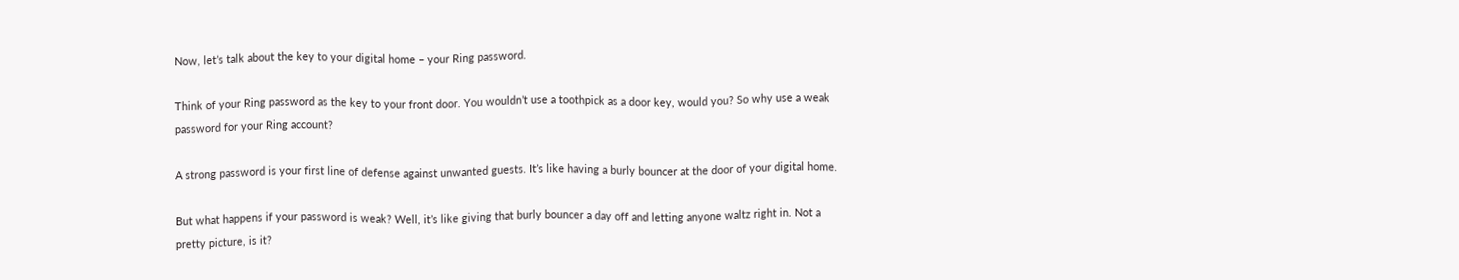Now, let’s talk about the key to your digital home – your Ring password.

Think of your Ring password as the key to your front door. You wouldn’t use a toothpick as a door key, would you? So why use a weak password for your Ring account?

A strong password is your first line of defense against unwanted guests. It’s like having a burly bouncer at the door of your digital home.

But what happens if your password is weak? Well, it’s like giving that burly bouncer a day off and letting anyone waltz right in. Not a pretty picture, is it?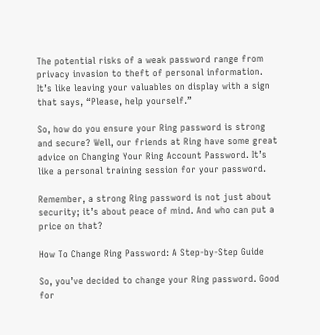The potential risks of a weak password range from privacy invasion to theft of personal information. It’s like leaving your valuables on display with a sign that says, “Please, help yourself.”

So, how do you ensure your Ring password is strong and secure? Well, our friends at Ring have some great advice on Changing Your Ring Account Password. It’s like a personal training session for your password.

Remember, a strong Ring password is not just about security; it’s about peace of mind. And who can put a price on that?

How To Change Ring Password: A Step-by-Step Guide

So, you’ve decided to change your Ring password. Good for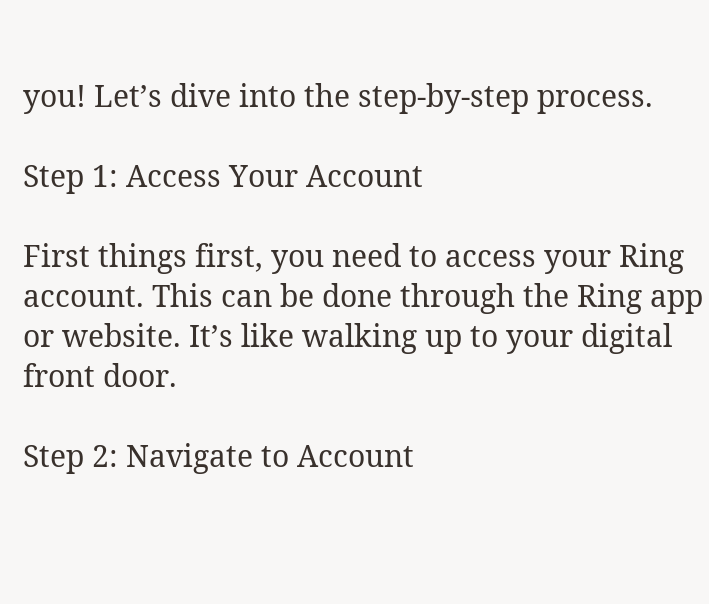you! Let’s dive into the step-by-step process.

Step 1: Access Your Account

First things first, you need to access your Ring account. This can be done through the Ring app or website. It’s like walking up to your digital front door.

Step 2: Navigate to Account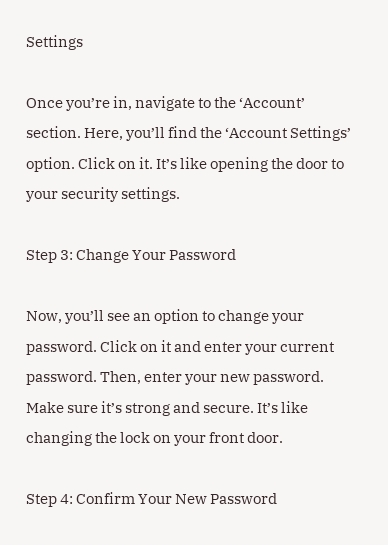Settings

Once you’re in, navigate to the ‘Account’ section. Here, you’ll find the ‘Account Settings’ option. Click on it. It’s like opening the door to your security settings.

Step 3: Change Your Password

Now, you’ll see an option to change your password. Click on it and enter your current password. Then, enter your new password. Make sure it’s strong and secure. It’s like changing the lock on your front door.

Step 4: Confirm Your New Password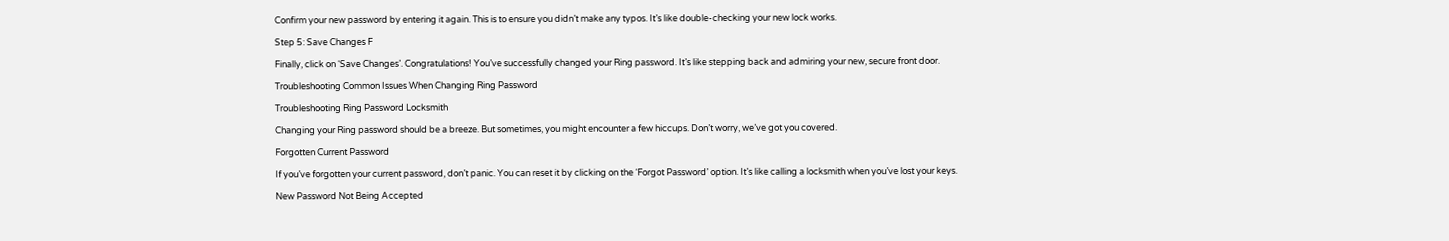Confirm your new password by entering it again. This is to ensure you didn’t make any typos. It’s like double-checking your new lock works.

Step 5: Save Changes F

Finally, click on ‘Save Changes’. Congratulations! You’ve successfully changed your Ring password. It’s like stepping back and admiring your new, secure front door.

Troubleshooting Common Issues When Changing Ring Password

Troubleshooting Ring Password Locksmith

Changing your Ring password should be a breeze. But sometimes, you might encounter a few hiccups. Don’t worry, we’ve got you covered.

Forgotten Current Password

If you’ve forgotten your current password, don’t panic. You can reset it by clicking on the ‘Forgot Password’ option. It’s like calling a locksmith when you’ve lost your keys.

New Password Not Being Accepted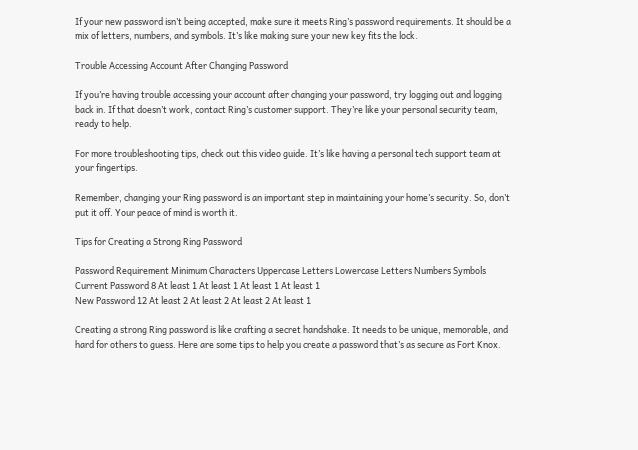If your new password isn’t being accepted, make sure it meets Ring’s password requirements. It should be a mix of letters, numbers, and symbols. It’s like making sure your new key fits the lock.

Trouble Accessing Account After Changing Password

If you’re having trouble accessing your account after changing your password, try logging out and logging back in. If that doesn’t work, contact Ring’s customer support. They’re like your personal security team, ready to help.

For more troubleshooting tips, check out this video guide. It’s like having a personal tech support team at your fingertips.

Remember, changing your Ring password is an important step in maintaining your home’s security. So, don’t put it off. Your peace of mind is worth it.

Tips for Creating a Strong Ring Password

Password Requirement Minimum Characters Uppercase Letters Lowercase Letters Numbers Symbols
Current Password 8 At least 1 At least 1 At least 1 At least 1
New Password 12 At least 2 At least 2 At least 2 At least 1

Creating a strong Ring password is like crafting a secret handshake. It needs to be unique, memorable, and hard for others to guess. Here are some tips to help you create a password that’s as secure as Fort Knox.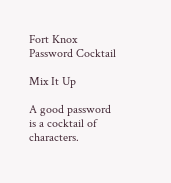Fort Knox Password Cocktail

Mix It Up

A good password is a cocktail of characters.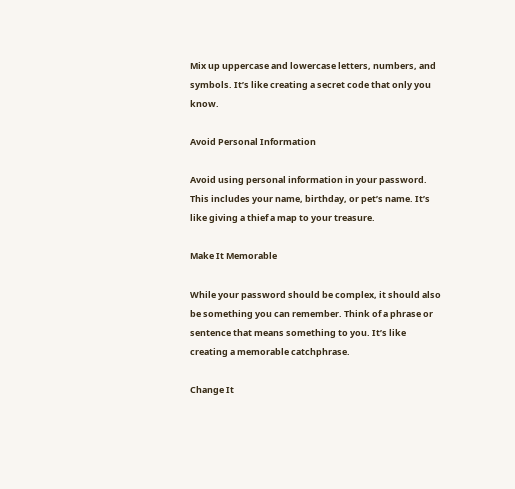Mix up uppercase and lowercase letters, numbers, and symbols. It’s like creating a secret code that only you know.

Avoid Personal Information

Avoid using personal information in your password. This includes your name, birthday, or pet’s name. It’s like giving a thief a map to your treasure.

Make It Memorable

While your password should be complex, it should also be something you can remember. Think of a phrase or sentence that means something to you. It’s like creating a memorable catchphrase.

Change It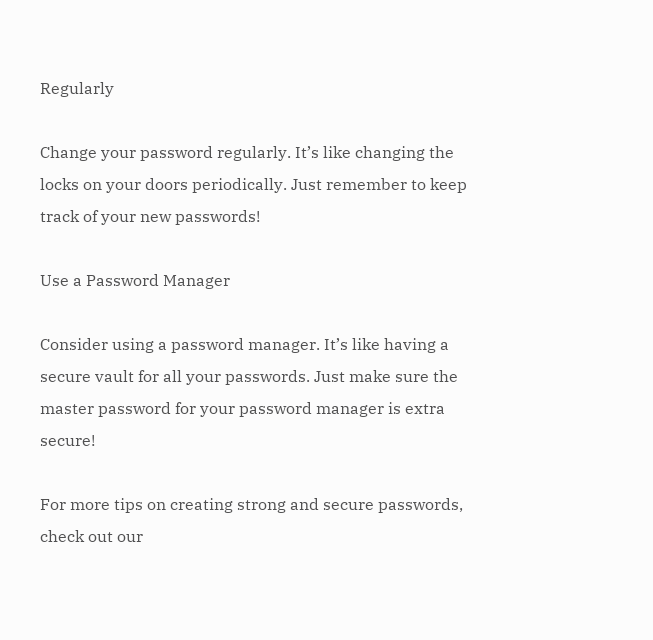Regularly

Change your password regularly. It’s like changing the locks on your doors periodically. Just remember to keep track of your new passwords!

Use a Password Manager

Consider using a password manager. It’s like having a secure vault for all your passwords. Just make sure the master password for your password manager is extra secure!

For more tips on creating strong and secure passwords, check out our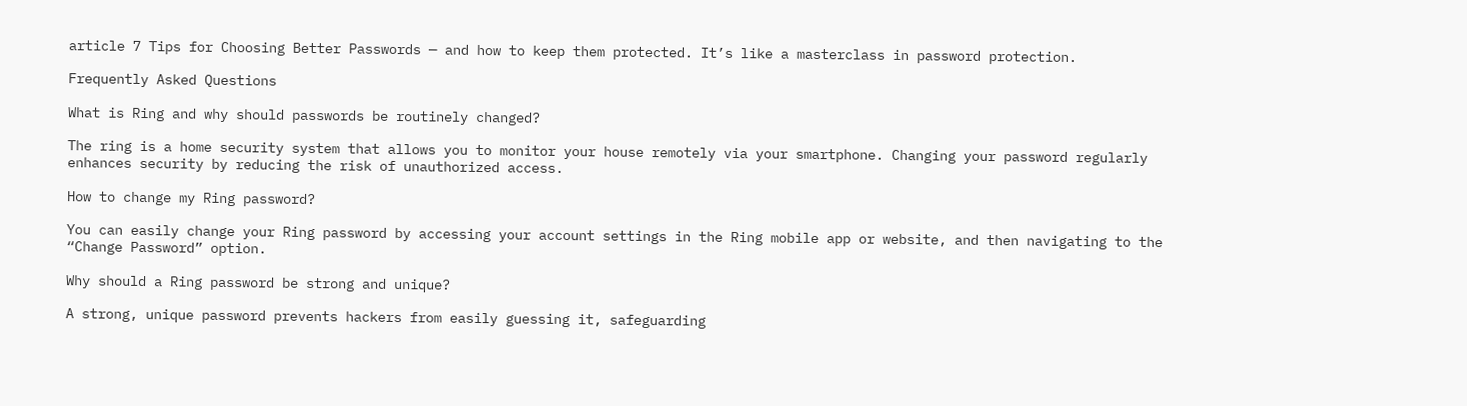article 7 Tips for Choosing Better Passwords — and how to keep them protected. It’s like a masterclass in password protection.

Frequently Asked Questions

What is Ring and why should passwords be routinely changed?

The ring is a home security system that allows you to monitor your house remotely via your smartphone. Changing your password regularly enhances security by reducing the risk of unauthorized access.

How to change my Ring password?

You can easily change your Ring password by accessing your account settings in the Ring mobile app or website, and then navigating to the “Change Password” option.

Why should a Ring password be strong and unique?

A strong, unique password prevents hackers from easily guessing it, safeguarding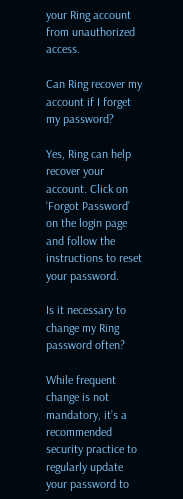your Ring account from unauthorized access.

Can Ring recover my account if I forget my password?

Yes, Ring can help recover your account. Click on ‘Forgot Password’ on the login page and follow the instructions to reset your password.

Is it necessary to change my Ring password often?

While frequent change is not mandatory, it’s a recommended security practice to regularly update your password to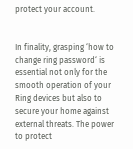protect your account.


In finality, grasping ‘how to change ring password‘ is essential not only for the smooth operation of your Ring devices but also to secure your home against external threats. The power to protect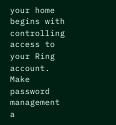your home begins with controlling access to your Ring account. Make password management a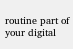routine part of your digital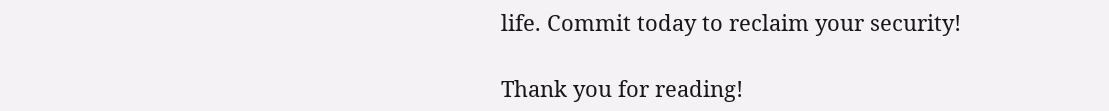life. Commit today to reclaim your security!

Thank you for reading!